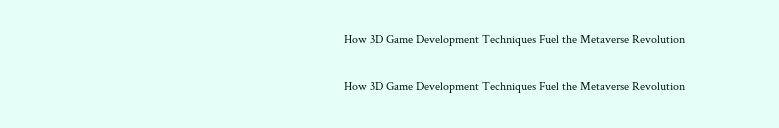How 3D Game Development Techniques Fuel the Metaverse Revolution

How 3D Game Development Techniques Fuel the Metaverse Revolution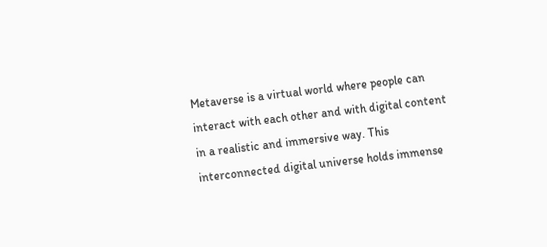Metaverse is a virtual world where people can interact with each other and with digital content in a realistic and immersive way. This interconnected digital universe holds immense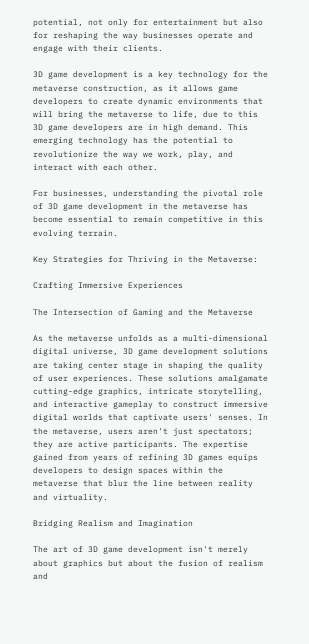potential, not only for entertainment but also for reshaping the way businesses operate and engage with their clients.

3D game development is a key technology for the metaverse construction, as it allows game developers to create dynamic environments that will bring the metaverse to life, due to this 3D game developers are in high demand. This emerging technology has the potential to revolutionize the way we work, play, and interact with each other.

For businesses, understanding the pivotal role of 3D game development in the metaverse has become essential to remain competitive in this evolving terrain.

Key Strategies for Thriving in the Metaverse:

Crafting Immersive Experiences

The Intersection of Gaming and the Metaverse

As the metaverse unfolds as a multi-dimensional digital universe, 3D game development solutions are taking center stage in shaping the quality of user experiences. These solutions amalgamate cutting-edge graphics, intricate storytelling, and interactive gameplay to construct immersive digital worlds that captivate users' senses. In the metaverse, users aren't just spectators; they are active participants. The expertise gained from years of refining 3D games equips developers to design spaces within the metaverse that blur the line between reality and virtuality.

Bridging Realism and Imagination

The art of 3D game development isn't merely about graphics but about the fusion of realism and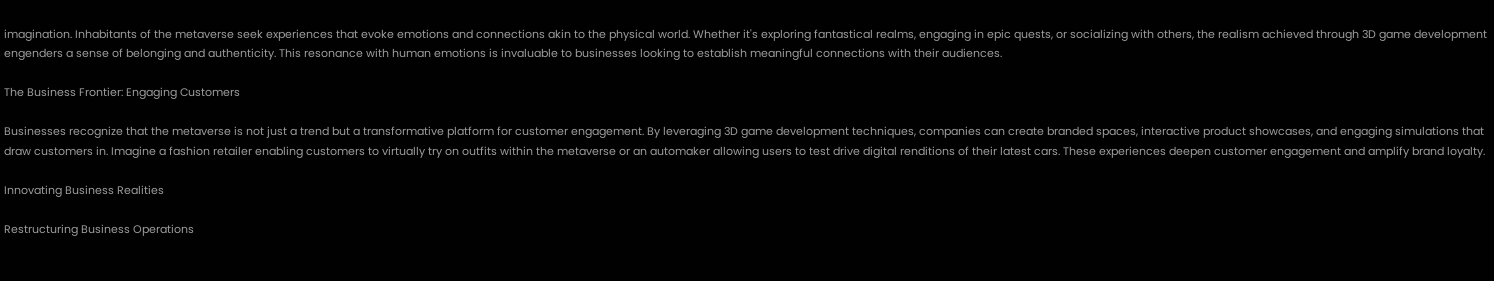imagination. Inhabitants of the metaverse seek experiences that evoke emotions and connections akin to the physical world. Whether it's exploring fantastical realms, engaging in epic quests, or socializing with others, the realism achieved through 3D game development engenders a sense of belonging and authenticity. This resonance with human emotions is invaluable to businesses looking to establish meaningful connections with their audiences.

The Business Frontier: Engaging Customers

Businesses recognize that the metaverse is not just a trend but a transformative platform for customer engagement. By leveraging 3D game development techniques, companies can create branded spaces, interactive product showcases, and engaging simulations that draw customers in. Imagine a fashion retailer enabling customers to virtually try on outfits within the metaverse or an automaker allowing users to test drive digital renditions of their latest cars. These experiences deepen customer engagement and amplify brand loyalty.

Innovating Business Realities

Restructuring Business Operations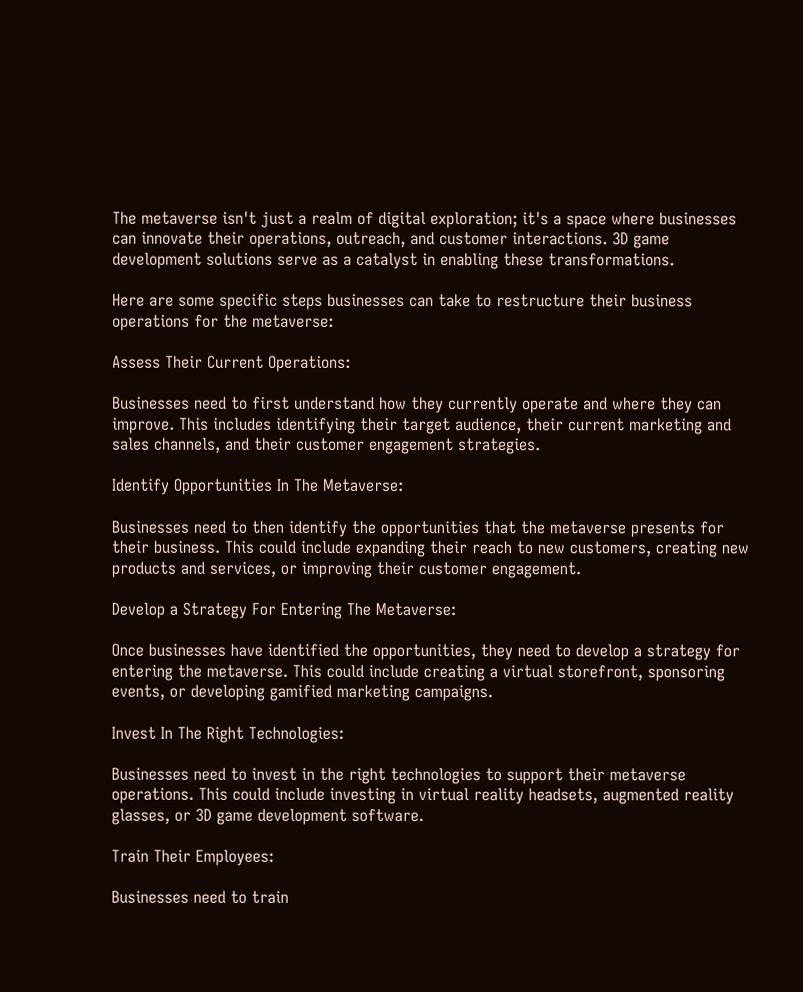The metaverse isn't just a realm of digital exploration; it's a space where businesses can innovate their operations, outreach, and customer interactions. 3D game development solutions serve as a catalyst in enabling these transformations.

Here are some specific steps businesses can take to restructure their business operations for the metaverse:

Assess Their Current Operations:

Businesses need to first understand how they currently operate and where they can improve. This includes identifying their target audience, their current marketing and sales channels, and their customer engagement strategies.

Identify Opportunities In The Metaverse:

Businesses need to then identify the opportunities that the metaverse presents for their business. This could include expanding their reach to new customers, creating new products and services, or improving their customer engagement.

Develop a Strategy For Entering The Metaverse:

Once businesses have identified the opportunities, they need to develop a strategy for entering the metaverse. This could include creating a virtual storefront, sponsoring events, or developing gamified marketing campaigns.

Invest In The Right Technologies:

Businesses need to invest in the right technologies to support their metaverse operations. This could include investing in virtual reality headsets, augmented reality glasses, or 3D game development software.

Train Their Employees:

Businesses need to train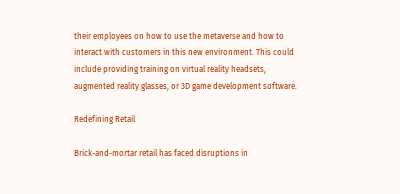their employees on how to use the metaverse and how to interact with customers in this new environment. This could include providing training on virtual reality headsets, augmented reality glasses, or 3D game development software.

Redefining Retail

Brick-and-mortar retail has faced disruptions in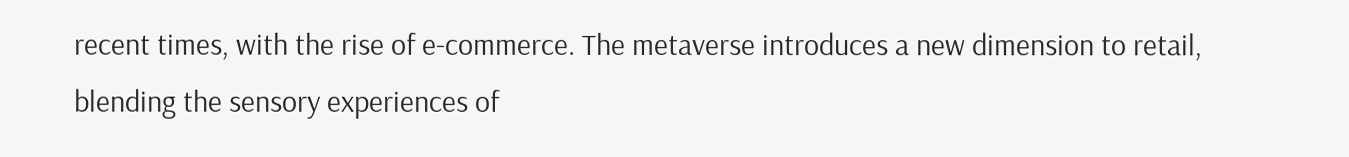recent times, with the rise of e-commerce. The metaverse introduces a new dimension to retail, blending the sensory experiences of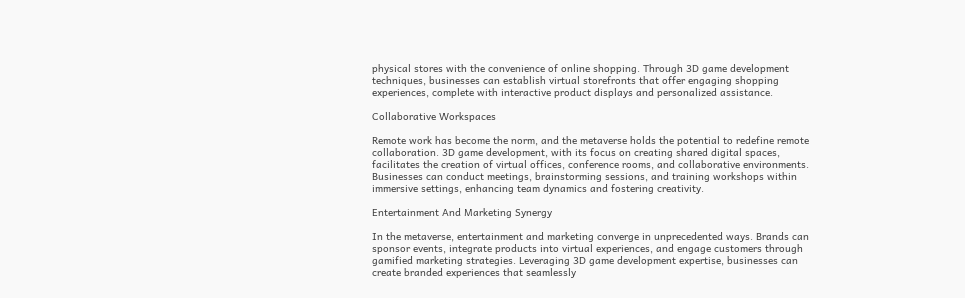physical stores with the convenience of online shopping. Through 3D game development techniques, businesses can establish virtual storefronts that offer engaging shopping experiences, complete with interactive product displays and personalized assistance.

Collaborative Workspaces

Remote work has become the norm, and the metaverse holds the potential to redefine remote collaboration. 3D game development, with its focus on creating shared digital spaces, facilitates the creation of virtual offices, conference rooms, and collaborative environments. Businesses can conduct meetings, brainstorming sessions, and training workshops within immersive settings, enhancing team dynamics and fostering creativity.

Entertainment And Marketing Synergy

In the metaverse, entertainment and marketing converge in unprecedented ways. Brands can sponsor events, integrate products into virtual experiences, and engage customers through gamified marketing strategies. Leveraging 3D game development expertise, businesses can create branded experiences that seamlessly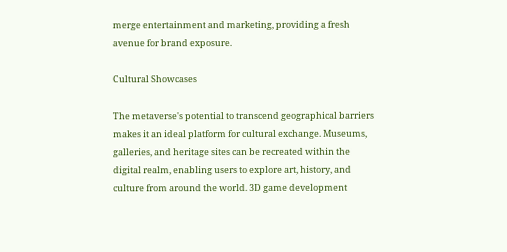merge entertainment and marketing, providing a fresh avenue for brand exposure.

Cultural Showcases

The metaverse's potential to transcend geographical barriers makes it an ideal platform for cultural exchange. Museums, galleries, and heritage sites can be recreated within the digital realm, enabling users to explore art, history, and culture from around the world. 3D game development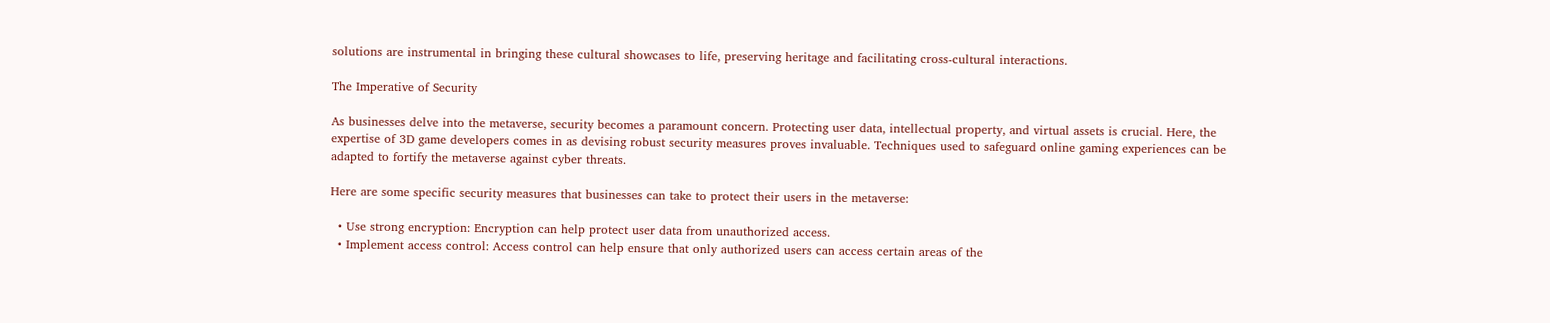solutions are instrumental in bringing these cultural showcases to life, preserving heritage and facilitating cross-cultural interactions.

The Imperative of Security

As businesses delve into the metaverse, security becomes a paramount concern. Protecting user data, intellectual property, and virtual assets is crucial. Here, the expertise of 3D game developers comes in as devising robust security measures proves invaluable. Techniques used to safeguard online gaming experiences can be adapted to fortify the metaverse against cyber threats.

Here are some specific security measures that businesses can take to protect their users in the metaverse:

  • Use strong encryption: Encryption can help protect user data from unauthorized access.
  • Implement access control: Access control can help ensure that only authorized users can access certain areas of the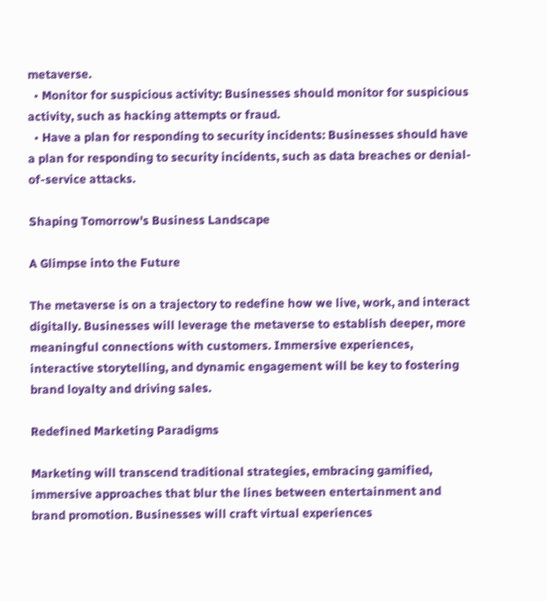metaverse.
  • Monitor for suspicious activity: Businesses should monitor for suspicious activity, such as hacking attempts or fraud.
  • Have a plan for responding to security incidents: Businesses should have a plan for responding to security incidents, such as data breaches or denial-of-service attacks.

Shaping Tomorrow's Business Landscape

A Glimpse into the Future

The metaverse is on a trajectory to redefine how we live, work, and interact digitally. Businesses will leverage the metaverse to establish deeper, more meaningful connections with customers. Immersive experiences, interactive storytelling, and dynamic engagement will be key to fostering brand loyalty and driving sales.

Redefined Marketing Paradigms

Marketing will transcend traditional strategies, embracing gamified, immersive approaches that blur the lines between entertainment and brand promotion. Businesses will craft virtual experiences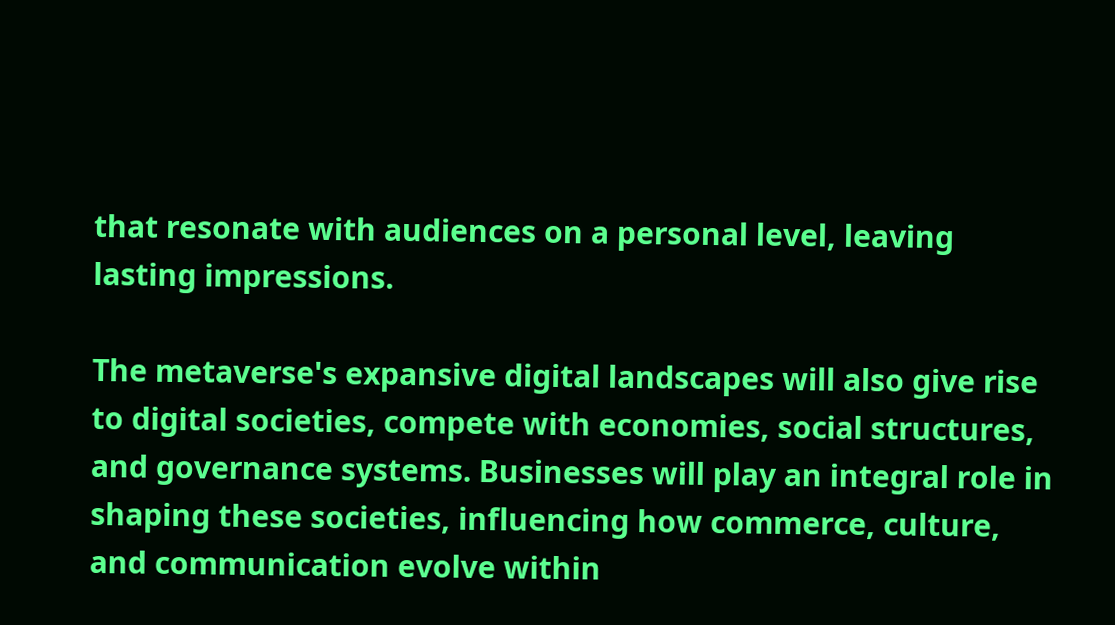that resonate with audiences on a personal level, leaving lasting impressions.

The metaverse's expansive digital landscapes will also give rise to digital societies, compete with economies, social structures, and governance systems. Businesses will play an integral role in shaping these societies, influencing how commerce, culture, and communication evolve within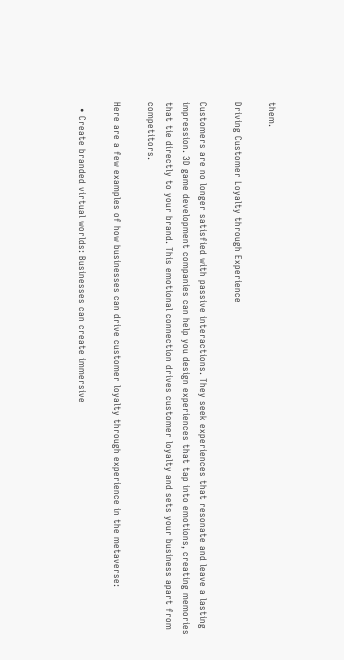them.

Driving Customer Loyalty through Experience

Customers are no longer satisfied with passive interactions. They seek experiences that resonate and leave a lasting impression. 3D game development companies can help you design experiences that tap into emotions, creating memories that tie directly to your brand. This emotional connection drives customer loyalty and sets your business apart from competitors.

Here are a few examples of how businesses can drive customer loyalty through experience in the metaverse:

  • Create branded virtual worlds: Businesses can create immersive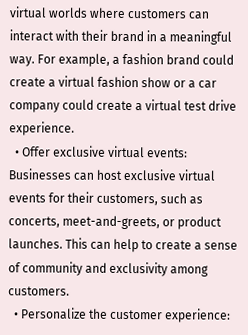virtual worlds where customers can interact with their brand in a meaningful way. For example, a fashion brand could create a virtual fashion show or a car company could create a virtual test drive experience.
  • Offer exclusive virtual events: Businesses can host exclusive virtual events for their customers, such as concerts, meet-and-greets, or product launches. This can help to create a sense of community and exclusivity among customers.
  • Personalize the customer experience: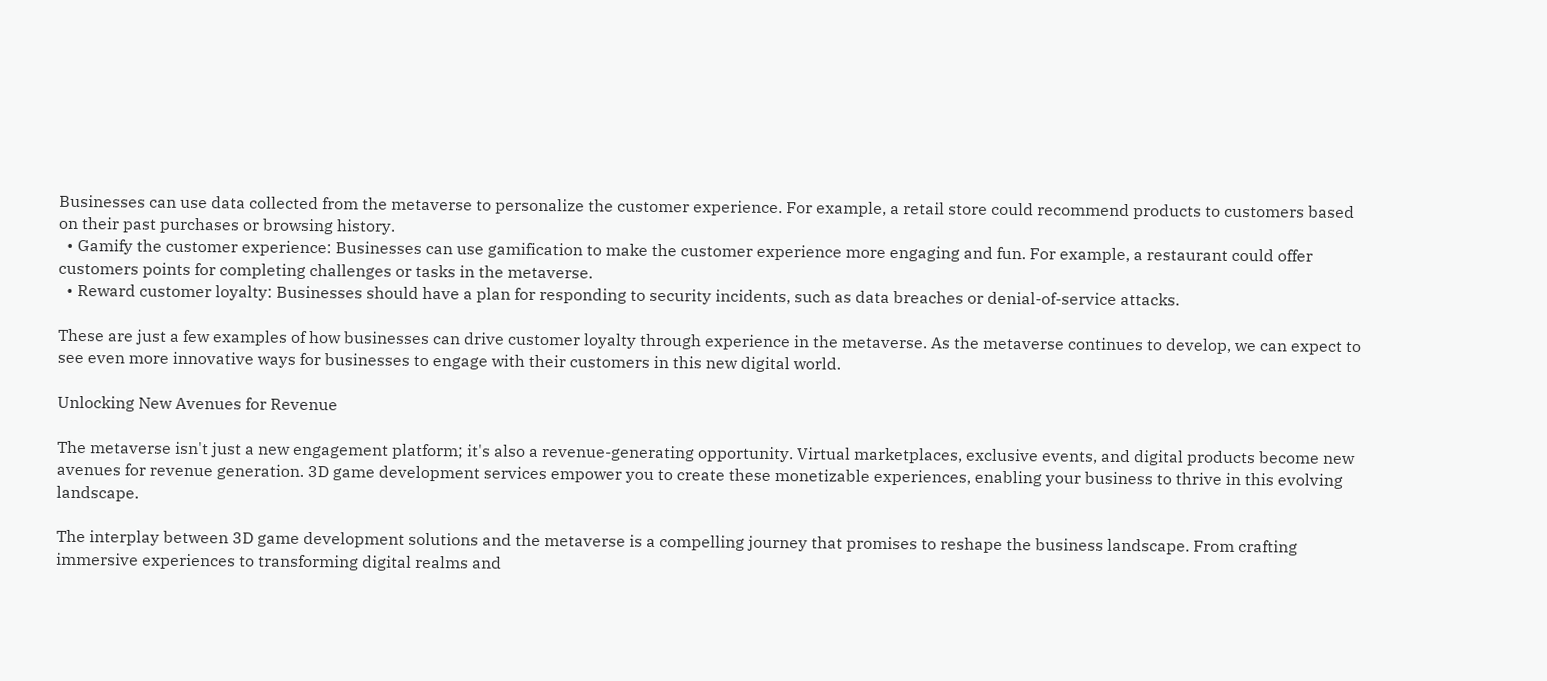Businesses can use data collected from the metaverse to personalize the customer experience. For example, a retail store could recommend products to customers based on their past purchases or browsing history.
  • Gamify the customer experience: Businesses can use gamification to make the customer experience more engaging and fun. For example, a restaurant could offer customers points for completing challenges or tasks in the metaverse.
  • Reward customer loyalty: Businesses should have a plan for responding to security incidents, such as data breaches or denial-of-service attacks.

These are just a few examples of how businesses can drive customer loyalty through experience in the metaverse. As the metaverse continues to develop, we can expect to see even more innovative ways for businesses to engage with their customers in this new digital world.

Unlocking New Avenues for Revenue

The metaverse isn't just a new engagement platform; it's also a revenue-generating opportunity. Virtual marketplaces, exclusive events, and digital products become new avenues for revenue generation. 3D game development services empower you to create these monetizable experiences, enabling your business to thrive in this evolving landscape.

The interplay between 3D game development solutions and the metaverse is a compelling journey that promises to reshape the business landscape. From crafting immersive experiences to transforming digital realms and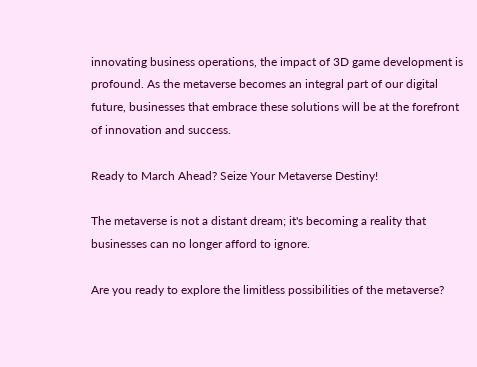innovating business operations, the impact of 3D game development is profound. As the metaverse becomes an integral part of our digital future, businesses that embrace these solutions will be at the forefront of innovation and success.

Ready to March Ahead? Seize Your Metaverse Destiny!

The metaverse is not a distant dream; it's becoming a reality that businesses can no longer afford to ignore.

Are you ready to explore the limitless possibilities of the metaverse?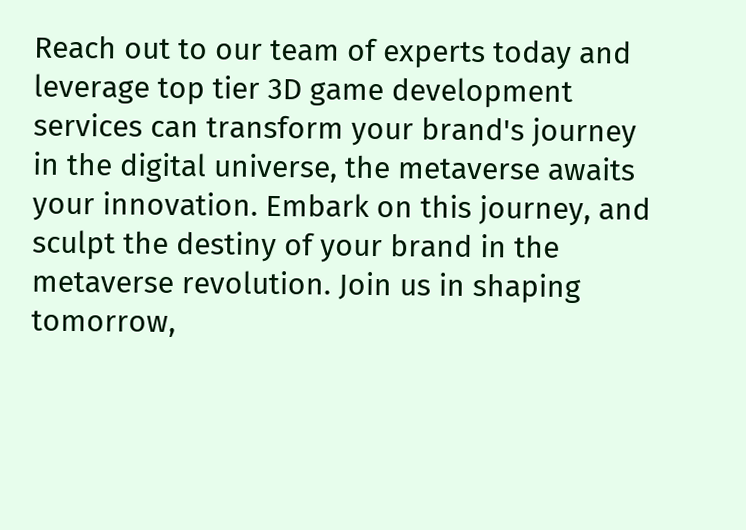Reach out to our team of experts today and leverage top tier 3D game development services can transform your brand's journey in the digital universe, the metaverse awaits your innovation. Embark on this journey, and sculpt the destiny of your brand in the metaverse revolution. Join us in shaping tomorrow,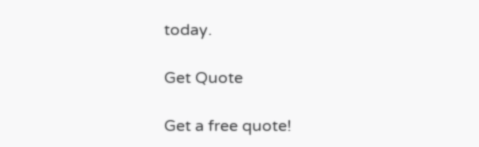today.

Get Quote

Get a free quote!